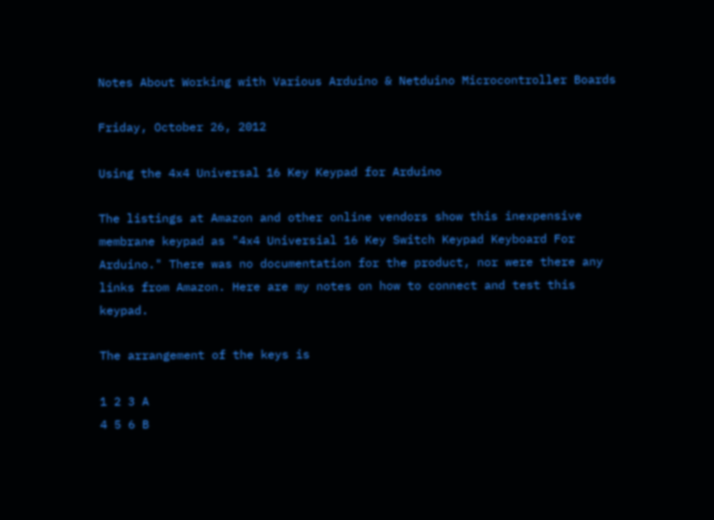Notes About Working with Various Arduino & Netduino Microcontroller Boards

Friday, October 26, 2012

Using the 4x4 Universal 16 Key Keypad for Arduino

The listings at Amazon and other online vendors show this inexpensive membrane keypad as "4x4 Universial 16 Key Switch Keypad Keyboard For Arduino." There was no documentation for the product, nor were there any links from Amazon. Here are my notes on how to connect and test this keypad.

The arrangement of the keys is

1 2 3 A
4 5 6 B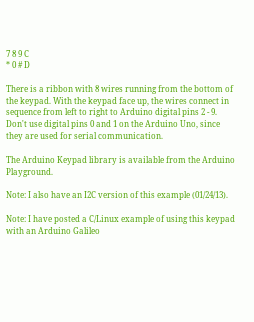7 8 9 C
* 0 # D

There is a ribbon with 8 wires running from the bottom of the keypad. With the keypad face up, the wires connect in sequence from left to right to Arduino digital pins 2 - 9. Don't use digital pins 0 and 1 on the Arduino Uno, since they are used for serial communication.

The Arduino Keypad library is available from the Arduino Playground.

Note: I also have an I2C version of this example (01/24/13).

Note: I have posted a C/Linux example of using this keypad with an Arduino Galileo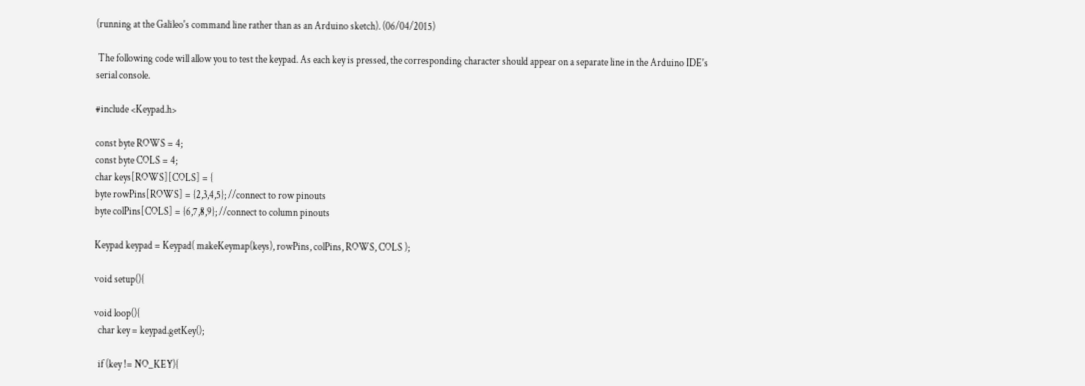(running at the Galileo's command line rather than as an Arduino sketch). (06/04/2015)

 The following code will allow you to test the keypad. As each key is pressed, the corresponding character should appear on a separate line in the Arduino IDE's serial console.

#include <Keypad.h>

const byte ROWS = 4;
const byte COLS = 4;
char keys[ROWS][COLS] = {
byte rowPins[ROWS] = {2,3,4,5}; //connect to row pinouts
byte colPins[COLS] = {6,7,8,9}; //connect to column pinouts

Keypad keypad = Keypad( makeKeymap(keys), rowPins, colPins, ROWS, COLS );

void setup(){

void loop(){
  char key = keypad.getKey();

  if (key != NO_KEY){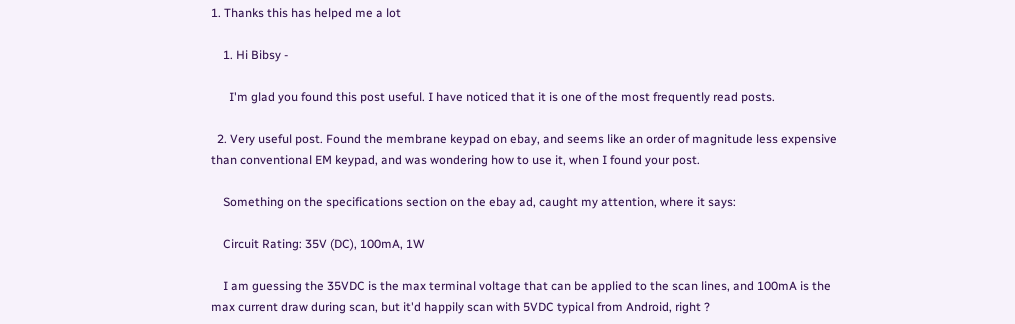1. Thanks this has helped me a lot

    1. Hi Bibsy -

      I'm glad you found this post useful. I have noticed that it is one of the most frequently read posts.

  2. Very useful post. Found the membrane keypad on ebay, and seems like an order of magnitude less expensive than conventional EM keypad, and was wondering how to use it, when I found your post.

    Something on the specifications section on the ebay ad, caught my attention, where it says:

    Circuit Rating: 35V (DC), 100mA, 1W

    I am guessing the 35VDC is the max terminal voltage that can be applied to the scan lines, and 100mA is the max current draw during scan, but it'd happily scan with 5VDC typical from Android, right ?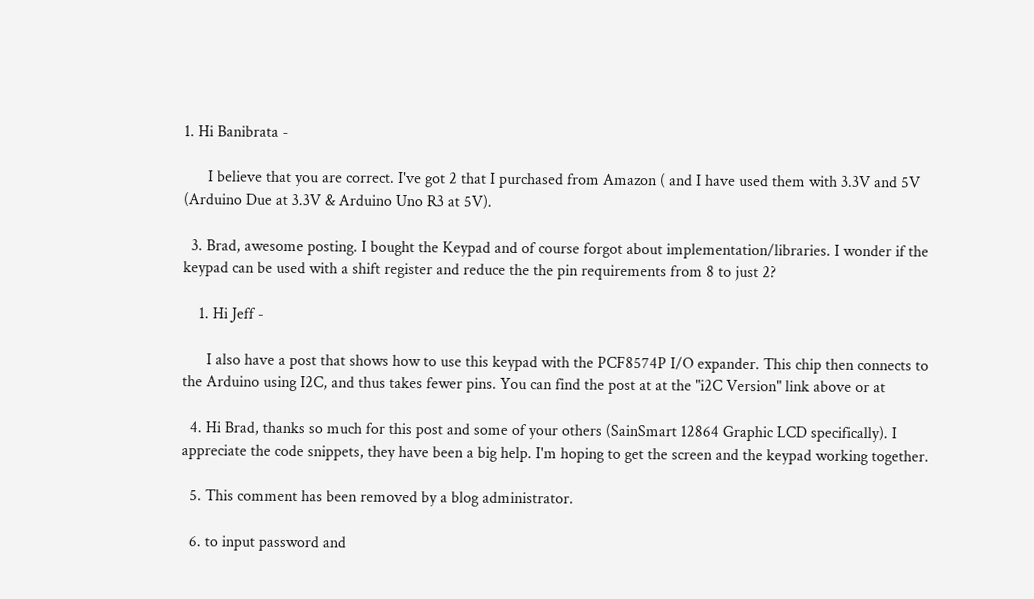1. Hi Banibrata -

      I believe that you are correct. I've got 2 that I purchased from Amazon ( and I have used them with 3.3V and 5V (Arduino Due at 3.3V & Arduino Uno R3 at 5V).

  3. Brad, awesome posting. I bought the Keypad and of course forgot about implementation/libraries. I wonder if the keypad can be used with a shift register and reduce the the pin requirements from 8 to just 2?

    1. Hi Jeff -

      I also have a post that shows how to use this keypad with the PCF8574P I/O expander. This chip then connects to the Arduino using I2C, and thus takes fewer pins. You can find the post at at the "i2C Version" link above or at

  4. Hi Brad, thanks so much for this post and some of your others (SainSmart 12864 Graphic LCD specifically). I appreciate the code snippets, they have been a big help. I'm hoping to get the screen and the keypad working together.

  5. This comment has been removed by a blog administrator.

  6. to input password and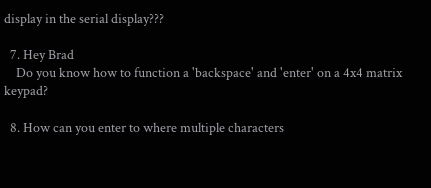display in the serial display???

  7. Hey Brad
    Do you know how to function a 'backspace' and 'enter' on a 4x4 matrix keypad?

  8. How can you enter to where multiple characters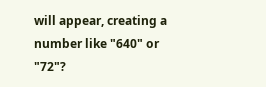will appear, creating a number like "640" or "72"?